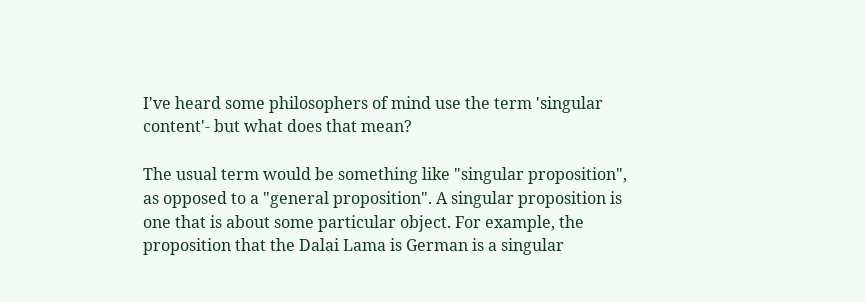I've heard some philosophers of mind use the term 'singular content'- but what does that mean?

The usual term would be something like "singular proposition", as opposed to a "general proposition". A singular proposition is one that is about some particular object. For example, the proposition that the Dalai Lama is German is a singular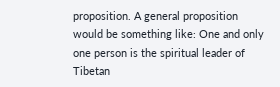proposition. A general proposition would be something like: One and only one person is the spiritual leader of Tibetan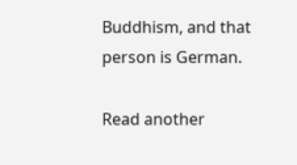Buddhism, and that person is German.

Read another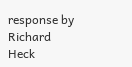response by Richard Heck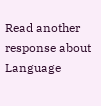Read another response about Language